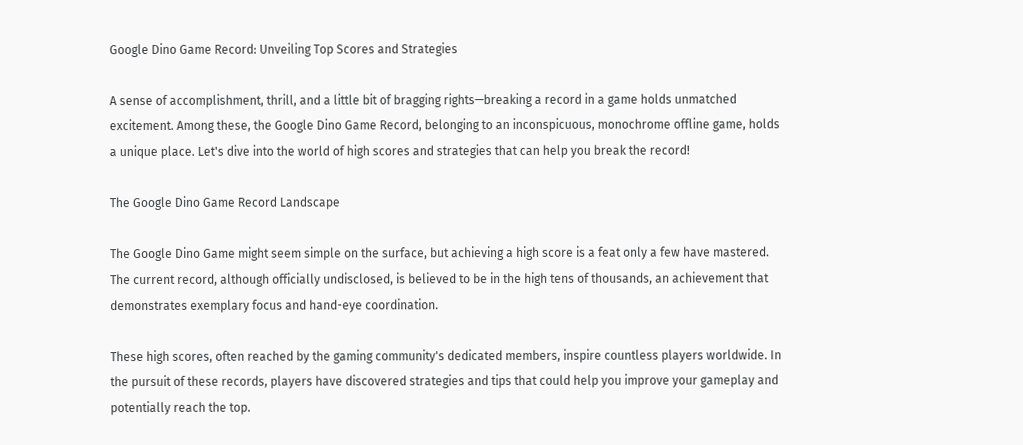Google Dino Game Record: Unveiling Top Scores and Strategies

A sense of accomplishment, thrill, and a little bit of bragging rights—breaking a record in a game holds unmatched excitement. Among these, the Google Dino Game Record, belonging to an inconspicuous, monochrome offline game, holds a unique place. Let's dive into the world of high scores and strategies that can help you break the record!

The Google Dino Game Record Landscape

The Google Dino Game might seem simple on the surface, but achieving a high score is a feat only a few have mastered. The current record, although officially undisclosed, is believed to be in the high tens of thousands, an achievement that demonstrates exemplary focus and hand-eye coordination.

These high scores, often reached by the gaming community's dedicated members, inspire countless players worldwide. In the pursuit of these records, players have discovered strategies and tips that could help you improve your gameplay and potentially reach the top.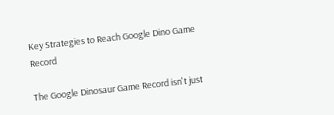Key Strategies to Reach Google Dino Game Record

The Google Dinosaur Game Record isn't just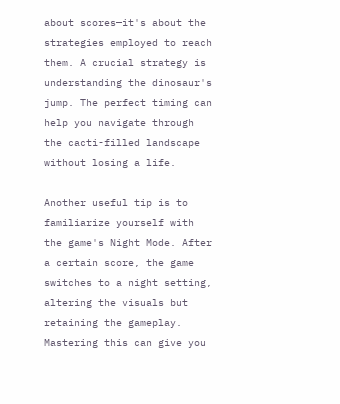about scores—it's about the strategies employed to reach them. A crucial strategy is understanding the dinosaur's jump. The perfect timing can help you navigate through the cacti-filled landscape without losing a life.

Another useful tip is to familiarize yourself with the game's Night Mode. After a certain score, the game switches to a night setting, altering the visuals but retaining the gameplay. Mastering this can give you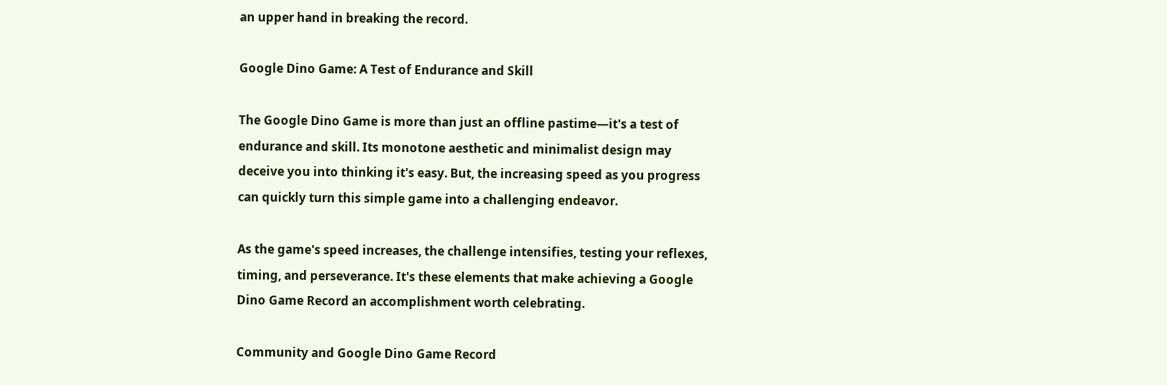an upper hand in breaking the record.

Google Dino Game: A Test of Endurance and Skill

The Google Dino Game is more than just an offline pastime—it's a test of endurance and skill. Its monotone aesthetic and minimalist design may deceive you into thinking it's easy. But, the increasing speed as you progress can quickly turn this simple game into a challenging endeavor.

As the game's speed increases, the challenge intensifies, testing your reflexes, timing, and perseverance. It's these elements that make achieving a Google Dino Game Record an accomplishment worth celebrating.

Community and Google Dino Game Record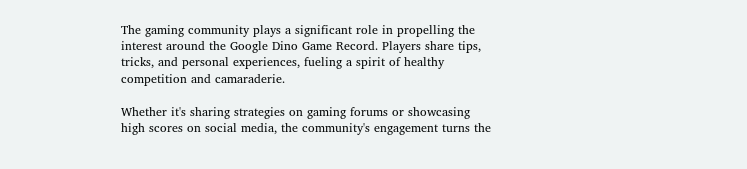The gaming community plays a significant role in propelling the interest around the Google Dino Game Record. Players share tips, tricks, and personal experiences, fueling a spirit of healthy competition and camaraderie.

Whether it's sharing strategies on gaming forums or showcasing high scores on social media, the community's engagement turns the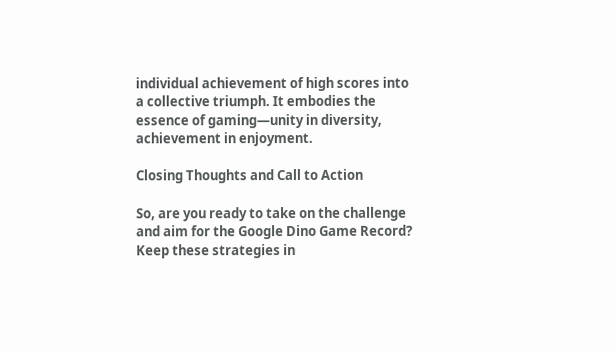individual achievement of high scores into a collective triumph. It embodies the essence of gaming—unity in diversity, achievement in enjoyment.

Closing Thoughts and Call to Action

So, are you ready to take on the challenge and aim for the Google Dino Game Record? Keep these strategies in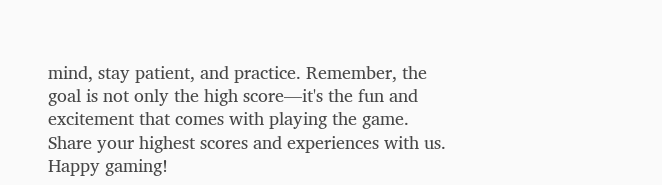mind, stay patient, and practice. Remember, the goal is not only the high score—it's the fun and excitement that comes with playing the game. Share your highest scores and experiences with us. Happy gaming!